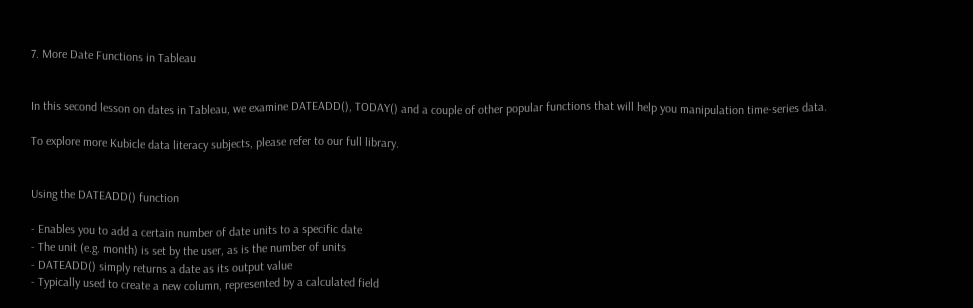7. More Date Functions in Tableau


In this second lesson on dates in Tableau, we examine DATEADD(), TODAY() and a couple of other popular functions that will help you manipulation time-series data.

To explore more Kubicle data literacy subjects, please refer to our full library.


Using the DATEADD() function

- Enables you to add a certain number of date units to a specific date
- The unit (e.g. month) is set by the user, as is the number of units
- DATEADD() simply returns a date as its output value
- Typically used to create a new column, represented by a calculated field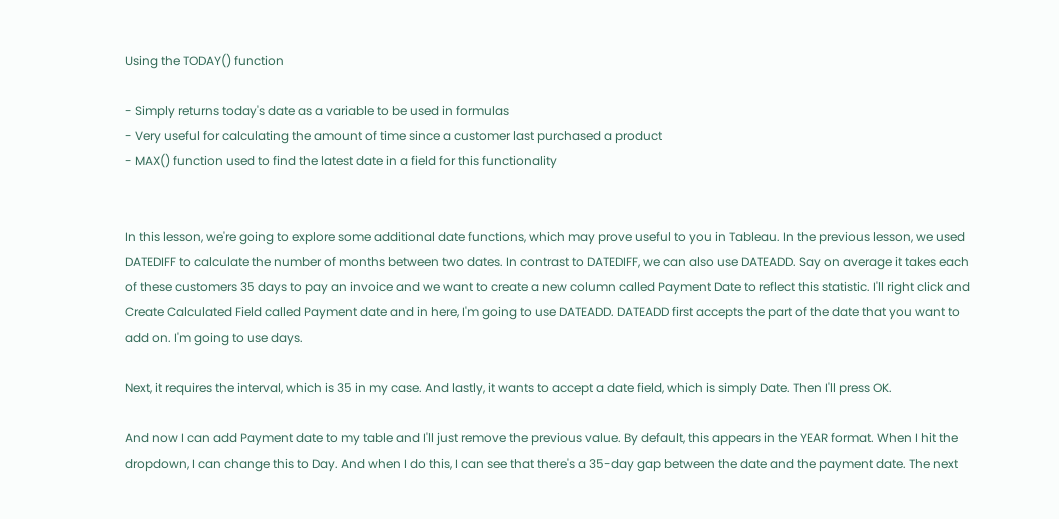Using the TODAY() function

- Simply returns today's date as a variable to be used in formulas
- Very useful for calculating the amount of time since a customer last purchased a product
- MAX() function used to find the latest date in a field for this functionality


In this lesson, we're going to explore some additional date functions, which may prove useful to you in Tableau. In the previous lesson, we used DATEDIFF to calculate the number of months between two dates. In contrast to DATEDIFF, we can also use DATEADD. Say on average it takes each of these customers 35 days to pay an invoice and we want to create a new column called Payment Date to reflect this statistic. I'll right click and Create Calculated Field called Payment date and in here, I'm going to use DATEADD. DATEADD first accepts the part of the date that you want to add on. I'm going to use days.

Next, it requires the interval, which is 35 in my case. And lastly, it wants to accept a date field, which is simply Date. Then I'll press OK.

And now I can add Payment date to my table and I'll just remove the previous value. By default, this appears in the YEAR format. When I hit the dropdown, I can change this to Day. And when I do this, I can see that there's a 35-day gap between the date and the payment date. The next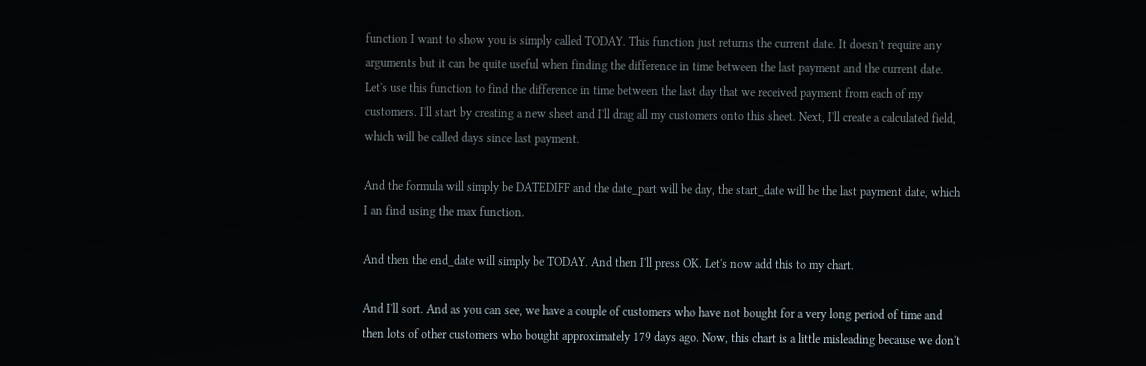function I want to show you is simply called TODAY. This function just returns the current date. It doesn't require any arguments but it can be quite useful when finding the difference in time between the last payment and the current date. Let's use this function to find the difference in time between the last day that we received payment from each of my customers. I'll start by creating a new sheet and I'll drag all my customers onto this sheet. Next, I'll create a calculated field, which will be called days since last payment.

And the formula will simply be DATEDIFF and the date_part will be day, the start_date will be the last payment date, which I an find using the max function.

And then the end_date will simply be TODAY. And then I'll press OK. Let's now add this to my chart.

And I'll sort. And as you can see, we have a couple of customers who have not bought for a very long period of time and then lots of other customers who bought approximately 179 days ago. Now, this chart is a little misleading because we don't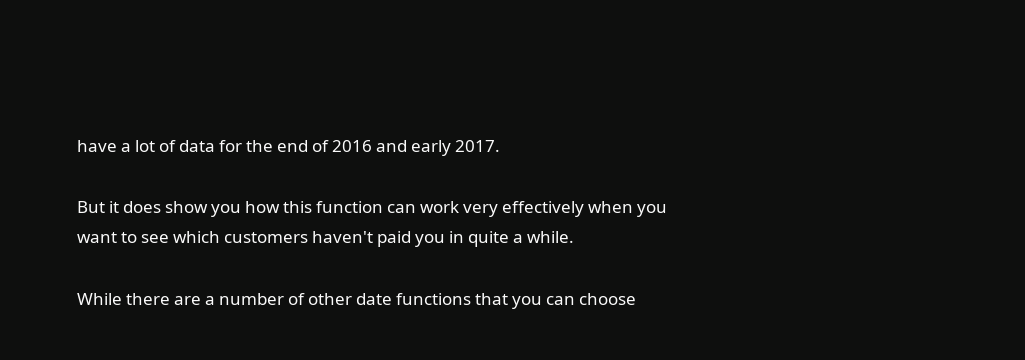have a lot of data for the end of 2016 and early 2017.

But it does show you how this function can work very effectively when you want to see which customers haven't paid you in quite a while.

While there are a number of other date functions that you can choose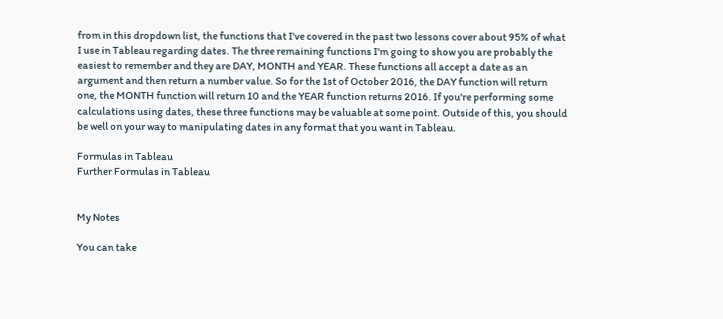from in this dropdown list, the functions that I've covered in the past two lessons cover about 95% of what I use in Tableau regarding dates. The three remaining functions I'm going to show you are probably the easiest to remember and they are DAY, MONTH and YEAR. These functions all accept a date as an argument and then return a number value. So for the 1st of October 2016, the DAY function will return one, the MONTH function will return 10 and the YEAR function returns 2016. If you're performing some calculations using dates, these three functions may be valuable at some point. Outside of this, you should be well on your way to manipulating dates in any format that you want in Tableau.

Formulas in Tableau
Further Formulas in Tableau


My Notes

You can take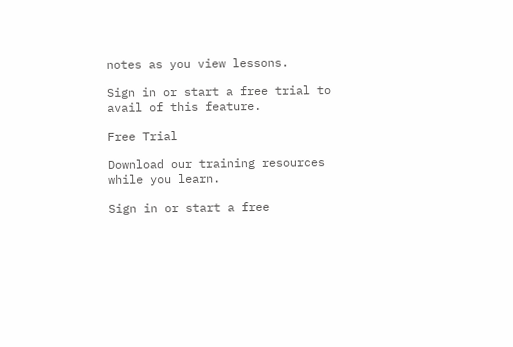notes as you view lessons.

Sign in or start a free trial to avail of this feature.

Free Trial

Download our training resources while you learn.

Sign in or start a free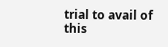trial to avail of this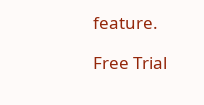feature.

Free Trial